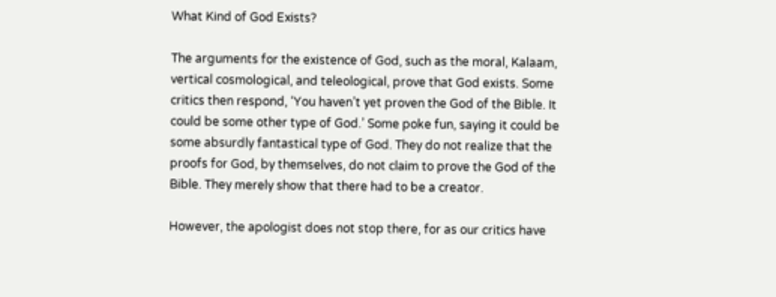What Kind of God Exists?

The arguments for the existence of God, such as the moral, Kalaam, vertical cosmological, and teleological, prove that God exists. Some critics then respond, ‘You haven’t yet proven the God of the Bible. It could be some other type of God.’ Some poke fun, saying it could be some absurdly fantastical type of God. They do not realize that the proofs for God, by themselves, do not claim to prove the God of the Bible. They merely show that there had to be a creator.

However, the apologist does not stop there, for as our critics have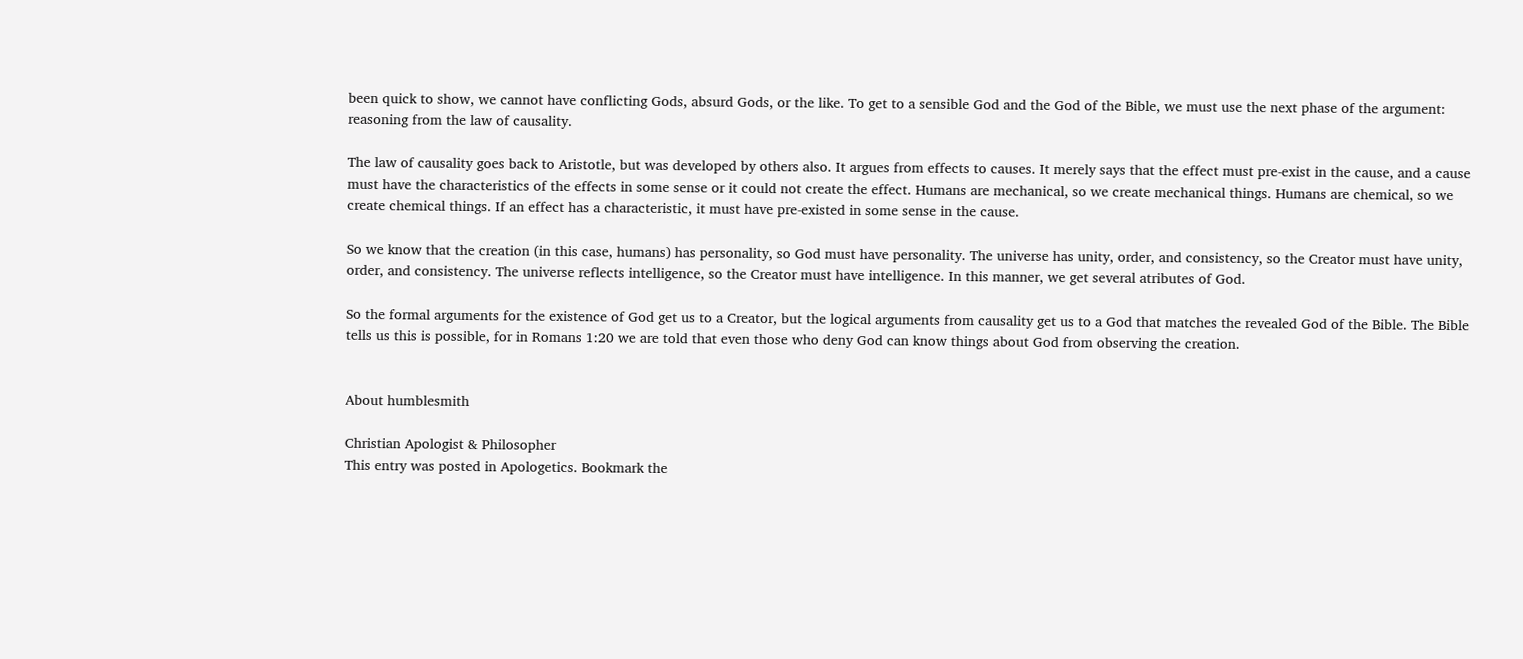been quick to show, we cannot have conflicting Gods, absurd Gods, or the like. To get to a sensible God and the God of the Bible, we must use the next phase of the argument: reasoning from the law of causality.

The law of causality goes back to Aristotle, but was developed by others also. It argues from effects to causes. It merely says that the effect must pre-exist in the cause, and a cause must have the characteristics of the effects in some sense or it could not create the effect. Humans are mechanical, so we create mechanical things. Humans are chemical, so we create chemical things. If an effect has a characteristic, it must have pre-existed in some sense in the cause.

So we know that the creation (in this case, humans) has personality, so God must have personality. The universe has unity, order, and consistency, so the Creator must have unity, order, and consistency. The universe reflects intelligence, so the Creator must have intelligence. In this manner, we get several atributes of God.

So the formal arguments for the existence of God get us to a Creator, but the logical arguments from causality get us to a God that matches the revealed God of the Bible. The Bible tells us this is possible, for in Romans 1:20 we are told that even those who deny God can know things about God from observing the creation.


About humblesmith

Christian Apologist & Philosopher
This entry was posted in Apologetics. Bookmark the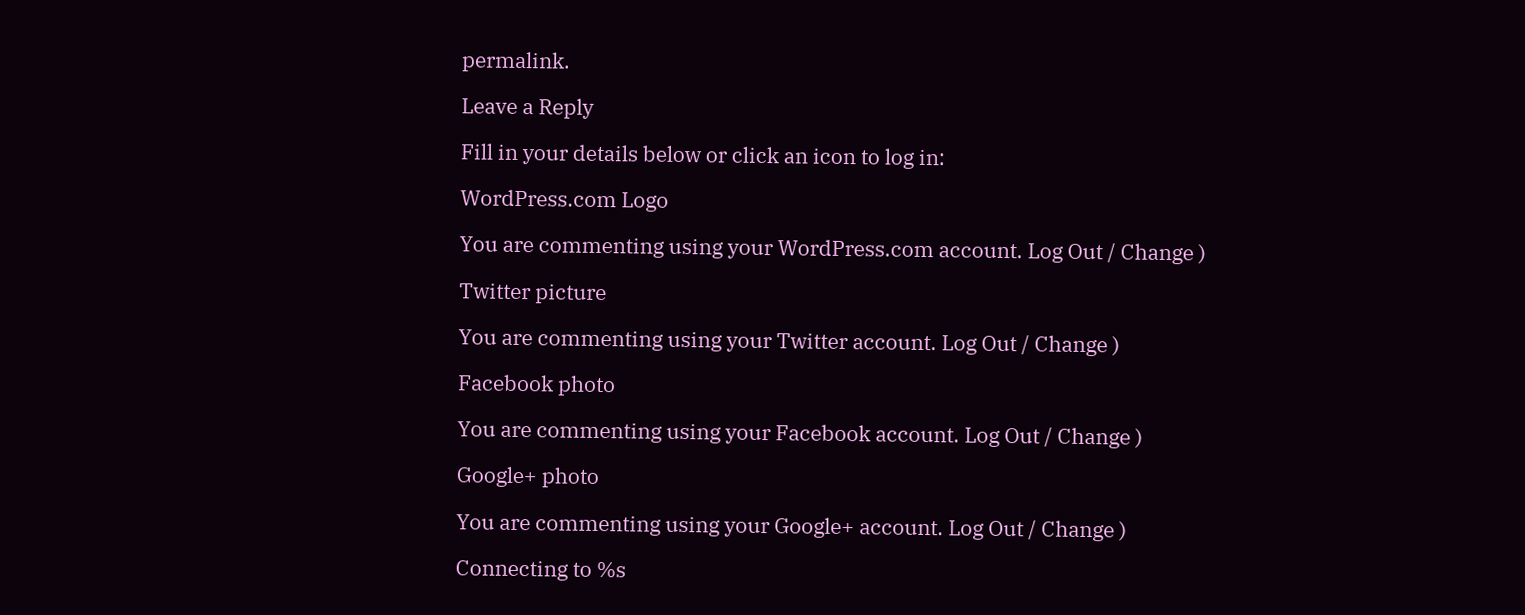permalink.

Leave a Reply

Fill in your details below or click an icon to log in:

WordPress.com Logo

You are commenting using your WordPress.com account. Log Out / Change )

Twitter picture

You are commenting using your Twitter account. Log Out / Change )

Facebook photo

You are commenting using your Facebook account. Log Out / Change )

Google+ photo

You are commenting using your Google+ account. Log Out / Change )

Connecting to %s